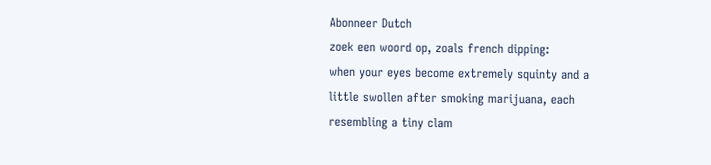Abonneer Dutch
zoek een woord op, zoals french dipping:
when your eyes become extremely squinty and a little swollen after smoking marijuana, each resembling a tiny clam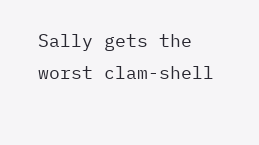Sally gets the worst clam-shell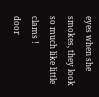eyes when she smokes, they look so much like little clams !
door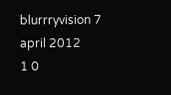blurrryvision 7 april 2012
1 0